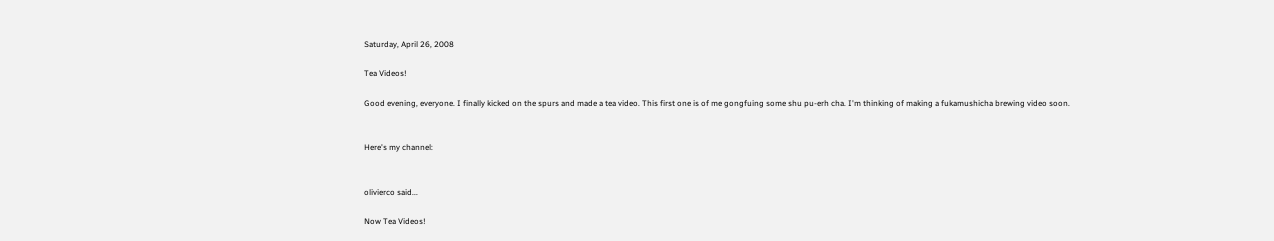Saturday, April 26, 2008

Tea Videos!

Good evening, everyone. I finally kicked on the spurs and made a tea video. This first one is of me gongfuing some shu pu-erh cha. I'm thinking of making a fukamushicha brewing video soon.


Here's my channel:


olivierco said...

Now Tea Videos!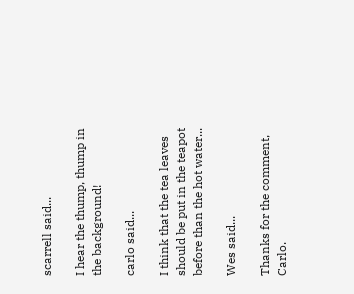scarrell said...

I hear the thump, thump in the background!

carlo said...

I think that the tea leaves should be put in the teapot before than the hot water...

Wes said...

Thanks for the comment, Carlo.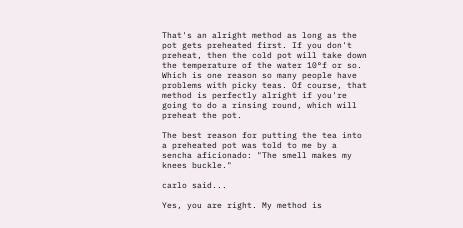That's an alright method as long as the pot gets preheated first. If you don't preheat, then the cold pot will take down the temperature of the water 10°f or so. Which is one reason so many people have problems with picky teas. Of course, that method is perfectly alright if you're going to do a rinsing round, which will preheat the pot.

The best reason for putting the tea into a preheated pot was told to me by a sencha aficionado: "The smell makes my knees buckle."

carlo said...

Yes, you are right. My method is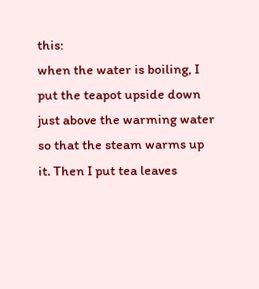this:
when the water is boiling, I put the teapot upside down just above the warming water so that the steam warms up it. Then I put tea leaves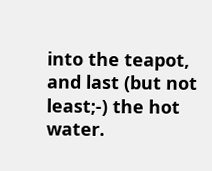into the teapot, and last (but not least;-) the hot water.